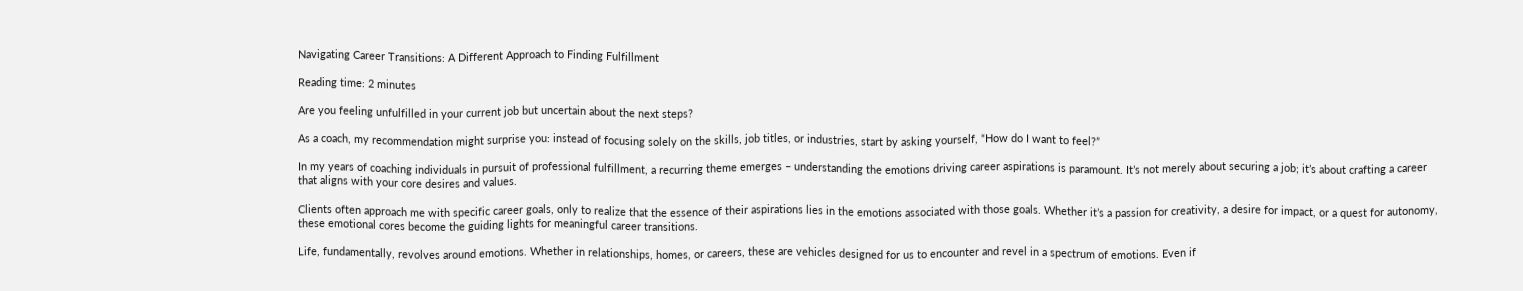Navigating Career Transitions: A Different Approach to Finding Fulfillment

Reading time: 2 minutes

Are you feeling unfulfilled in your current job but uncertain about the next steps?

As a coach, my recommendation might surprise you: instead of focusing solely on the skills, job titles, or industries, start by asking yourself, “How do I want to feel?”

In my years of coaching individuals in pursuit of professional fulfillment, a recurring theme emerges – understanding the emotions driving career aspirations is paramount. It’s not merely about securing a job; it’s about crafting a career that aligns with your core desires and values.

Clients often approach me with specific career goals, only to realize that the essence of their aspirations lies in the emotions associated with those goals. Whether it’s a passion for creativity, a desire for impact, or a quest for autonomy, these emotional cores become the guiding lights for meaningful career transitions.

Life, fundamentally, revolves around emotions. Whether in relationships, homes, or careers, these are vehicles designed for us to encounter and revel in a spectrum of emotions. Even if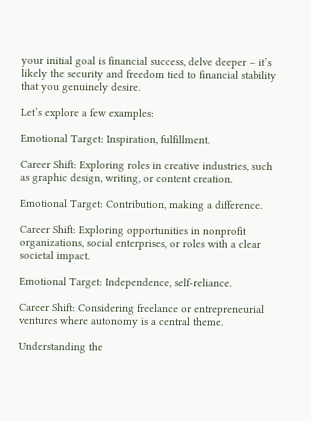your initial goal is financial success, delve deeper – it’s likely the security and freedom tied to financial stability that you genuinely desire.

Let’s explore a few examples:

Emotional Target: Inspiration, fulfillment.

Career Shift: Exploring roles in creative industries, such as graphic design, writing, or content creation.

Emotional Target: Contribution, making a difference.

Career Shift: Exploring opportunities in nonprofit organizations, social enterprises, or roles with a clear societal impact.

Emotional Target: Independence, self-reliance.

Career Shift: Considering freelance or entrepreneurial ventures where autonomy is a central theme.

Understanding the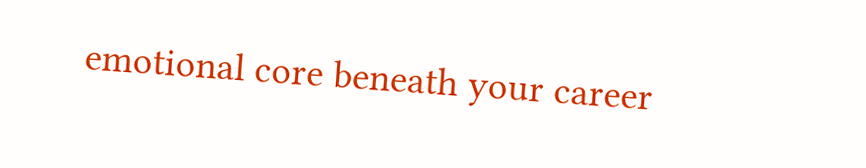emotional core beneath your career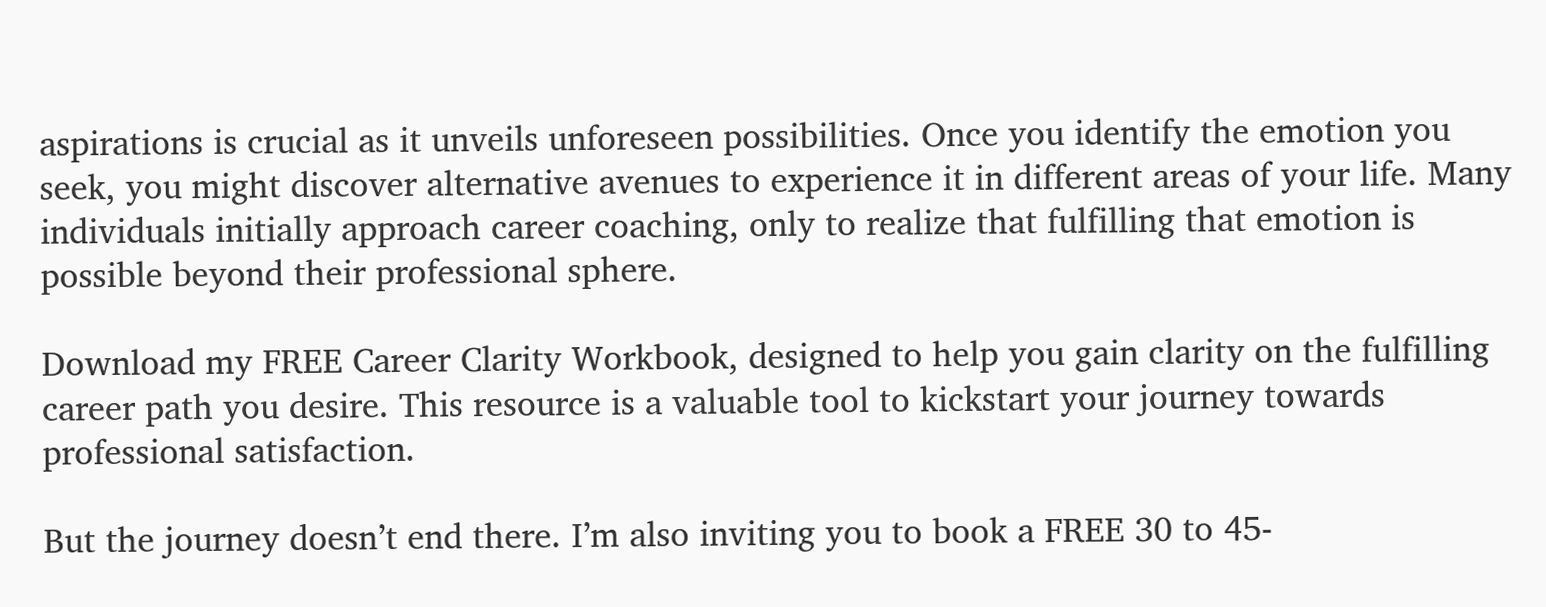aspirations is crucial as it unveils unforeseen possibilities. Once you identify the emotion you seek, you might discover alternative avenues to experience it in different areas of your life. Many individuals initially approach career coaching, only to realize that fulfilling that emotion is possible beyond their professional sphere.

Download my FREE Career Clarity Workbook, designed to help you gain clarity on the fulfilling career path you desire. This resource is a valuable tool to kickstart your journey towards professional satisfaction.

But the journey doesn’t end there. I’m also inviting you to book a FREE 30 to 45-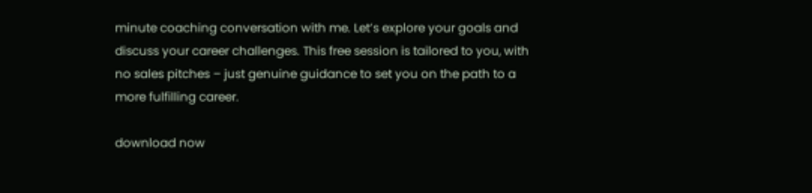minute coaching conversation with me. Let’s explore your goals and discuss your career challenges. This free session is tailored to you, with no sales pitches – just genuine guidance to set you on the path to a more fulfilling career.

download now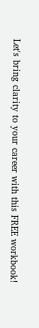Let's bring clarity to your career with this FREE workbook!